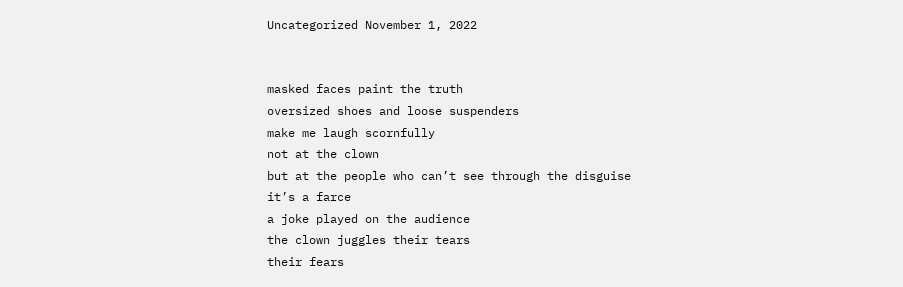Uncategorized November 1, 2022


masked faces paint the truth
oversized shoes and loose suspenders
make me laugh scornfully
not at the clown
but at the people who can’t see through the disguise
it’s a farce
a joke played on the audience
the clown juggles their tears
their fears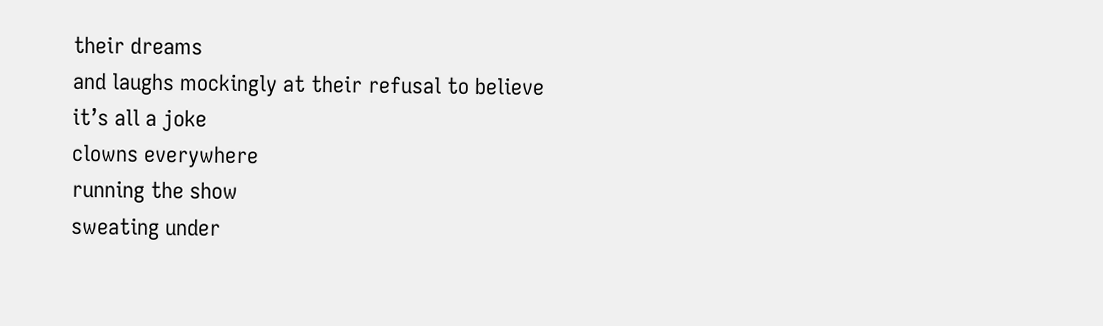their dreams
and laughs mockingly at their refusal to believe
it’s all a joke
clowns everywhere
running the show
sweating under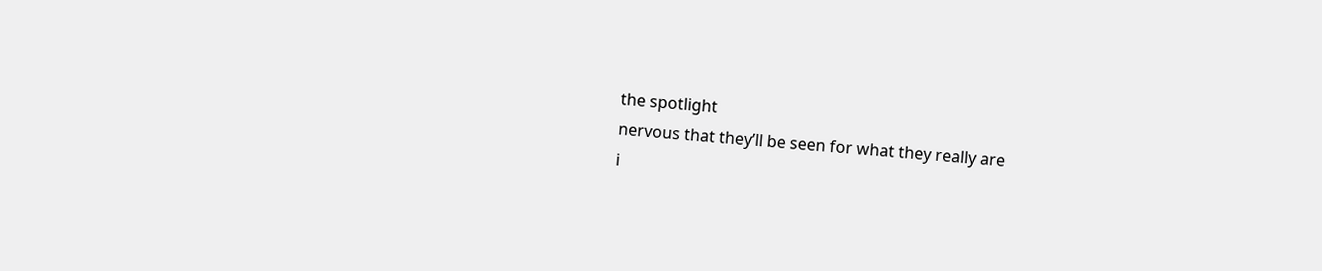the spotlight
nervous that they’ll be seen for what they really are
i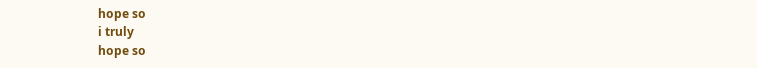hope so
i truly
hope so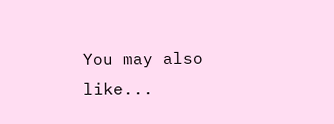You may also like...